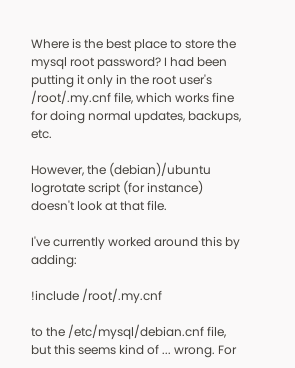Where is the best place to store the mysql root password? I had been putting it only in the root user's /root/.my.cnf file, which works fine for doing normal updates, backups, etc.

However, the (debian)/ubuntu logrotate script (for instance) doesn't look at that file.

I've currently worked around this by adding:

!include /root/.my.cnf

to the /etc/mysql/debian.cnf file, but this seems kind of ... wrong. For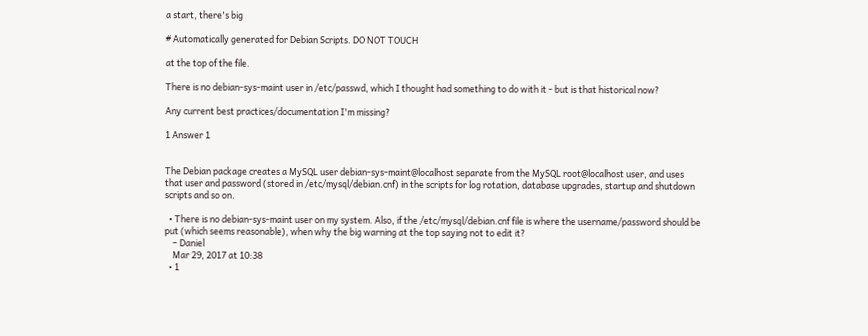a start, there's big

# Automatically generated for Debian Scripts. DO NOT TOUCH

at the top of the file.

There is no debian-sys-maint user in /etc/passwd, which I thought had something to do with it - but is that historical now?

Any current best practices/documentation I'm missing?

1 Answer 1


The Debian package creates a MySQL user debian-sys-maint@localhost separate from the MySQL root@localhost user, and uses that user and password (stored in /etc/mysql/debian.cnf) in the scripts for log rotation, database upgrades, startup and shutdown scripts and so on.

  • There is no debian-sys-maint user on my system. Also, if the /etc/mysql/debian.cnf file is where the username/password should be put (which seems reasonable), when why the big warning at the top saying not to edit it?
    – Daniel
    Mar 29, 2017 at 10:38
  • 1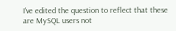I've edited the question to reflect that these are MySQL users not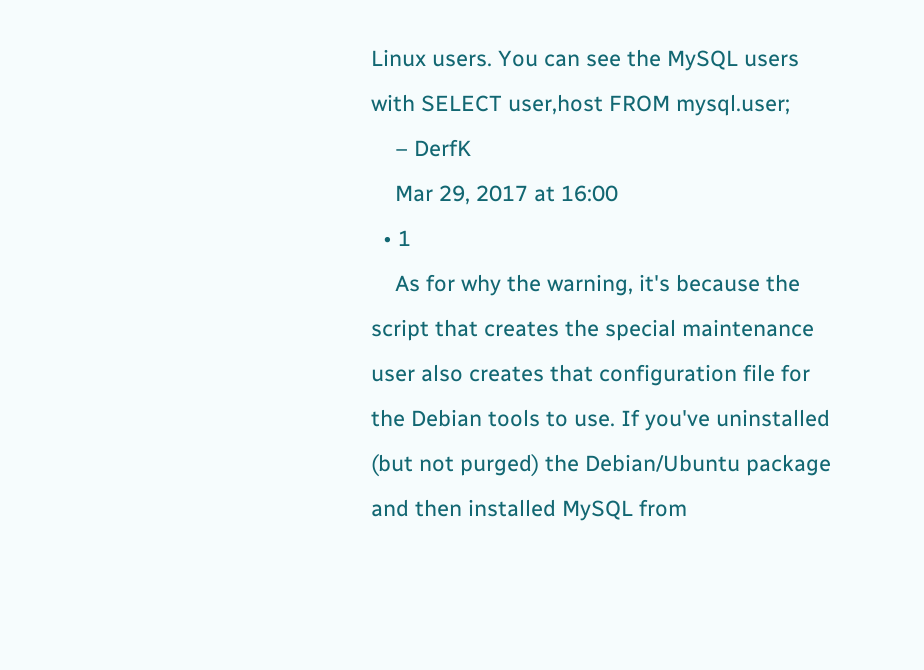Linux users. You can see the MySQL users with SELECT user,host FROM mysql.user;
    – DerfK
    Mar 29, 2017 at 16:00
  • 1
    As for why the warning, it's because the script that creates the special maintenance user also creates that configuration file for the Debian tools to use. If you've uninstalled (but not purged) the Debian/Ubuntu package and then installed MySQL from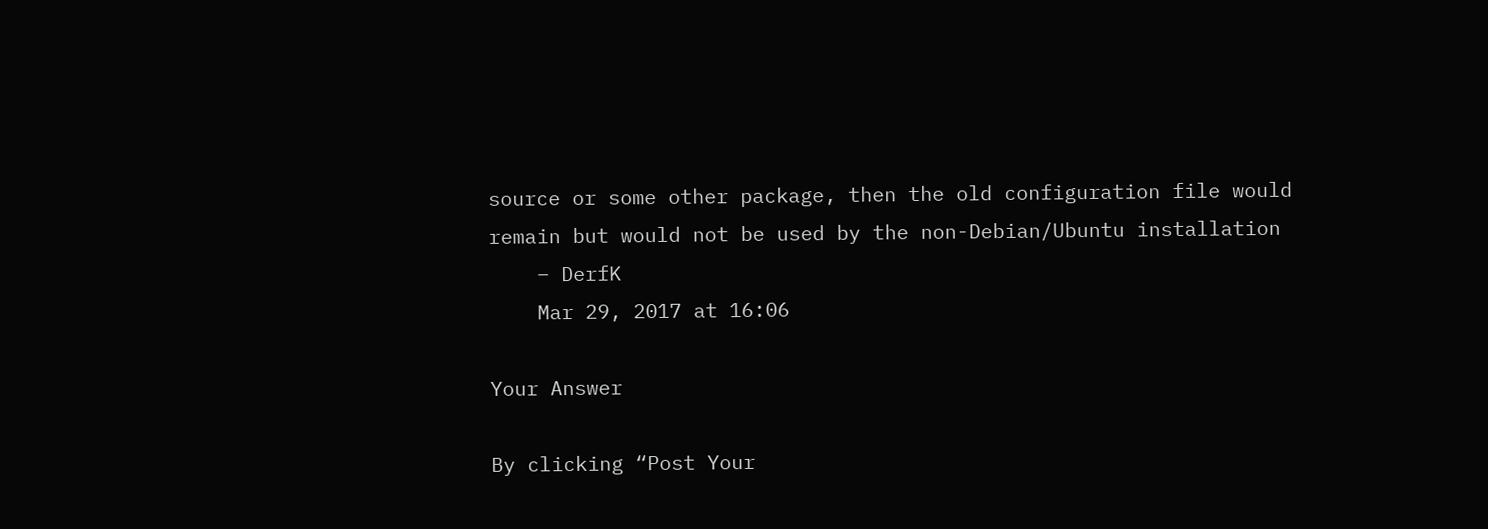source or some other package, then the old configuration file would remain but would not be used by the non-Debian/Ubuntu installation
    – DerfK
    Mar 29, 2017 at 16:06

Your Answer

By clicking “Post Your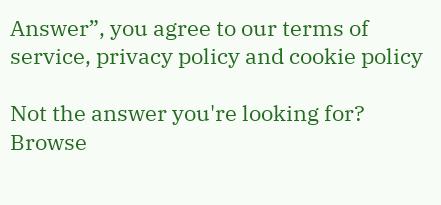Answer”, you agree to our terms of service, privacy policy and cookie policy

Not the answer you're looking for? Browse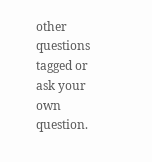other questions tagged or ask your own question.